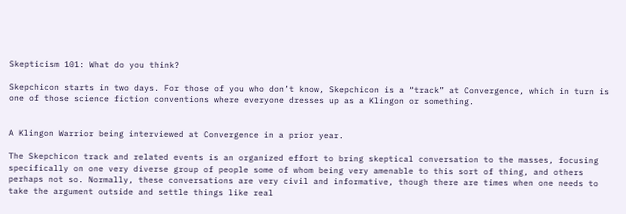Skepticism 101: What do you think?

Skepchicon starts in two days. For those of you who don’t know, Skepchicon is a “track” at Convergence, which in turn is one of those science fiction conventions where everyone dresses up as a Klingon or something.


A Klingon Warrior being interviewed at Convergence in a prior year.

The Skepchicon track and related events is an organized effort to bring skeptical conversation to the masses, focusing specifically on one very diverse group of people some of whom being very amenable to this sort of thing, and others perhaps not so. Normally, these conversations are very civil and informative, though there are times when one needs to take the argument outside and settle things like real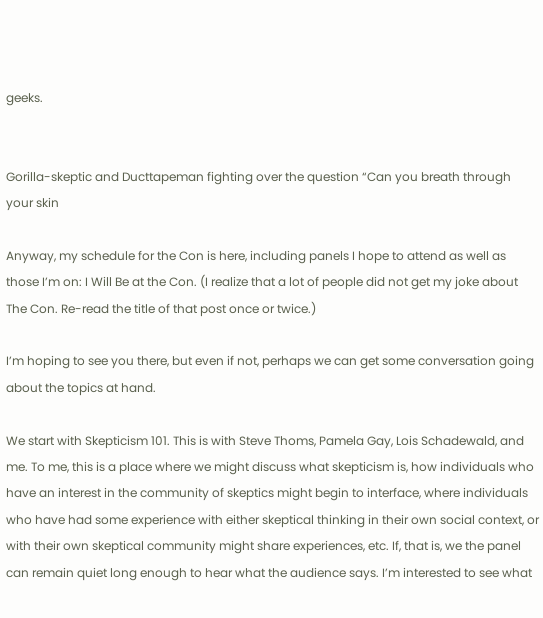geeks.


Gorilla-skeptic and Ducttapeman fighting over the question “Can you breath through your skin

Anyway, my schedule for the Con is here, including panels I hope to attend as well as those I’m on: I Will Be at the Con. (I realize that a lot of people did not get my joke about The Con. Re-read the title of that post once or twice.)

I’m hoping to see you there, but even if not, perhaps we can get some conversation going about the topics at hand.

We start with Skepticism 101. This is with Steve Thoms, Pamela Gay, Lois Schadewald, and me. To me, this is a place where we might discuss what skepticism is, how individuals who have an interest in the community of skeptics might begin to interface, where individuals who have had some experience with either skeptical thinking in their own social context, or with their own skeptical community might share experiences, etc. If, that is, we the panel can remain quiet long enough to hear what the audience says. I’m interested to see what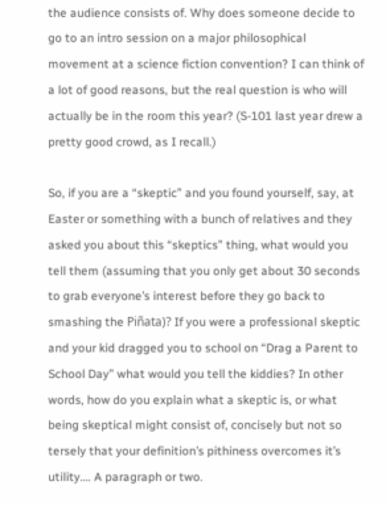the audience consists of. Why does someone decide to go to an intro session on a major philosophical movement at a science fiction convention? I can think of a lot of good reasons, but the real question is who will actually be in the room this year? (S-101 last year drew a pretty good crowd, as I recall.)

So, if you are a “skeptic” and you found yourself, say, at Easter or something with a bunch of relatives and they asked you about this “skeptics” thing, what would you tell them (assuming that you only get about 30 seconds to grab everyone’s interest before they go back to smashing the Piñata)? If you were a professional skeptic and your kid dragged you to school on “Drag a Parent to School Day” what would you tell the kiddies? In other words, how do you explain what a skeptic is, or what being skeptical might consist of, concisely but not so tersely that your definition’s pithiness overcomes it’s utility…. A paragraph or two.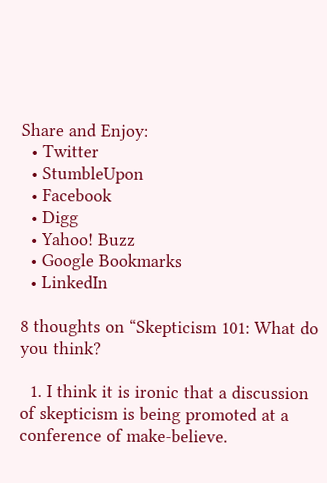Share and Enjoy:
  • Twitter
  • StumbleUpon
  • Facebook
  • Digg
  • Yahoo! Buzz
  • Google Bookmarks
  • LinkedIn

8 thoughts on “Skepticism 101: What do you think?

  1. I think it is ironic that a discussion of skepticism is being promoted at a conference of make-believe.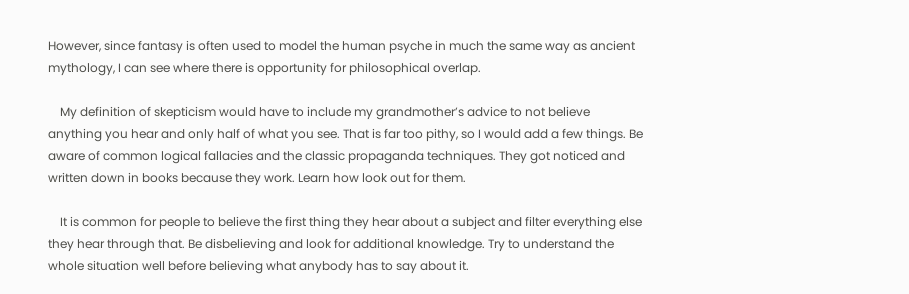However, since fantasy is often used to model the human psyche in much the same way as ancient mythology, I can see where there is opportunity for philosophical overlap.

    My definition of skepticism would have to include my grandmother’s advice to not believe anything you hear and only half of what you see. That is far too pithy, so I would add a few things. Be aware of common logical fallacies and the classic propaganda techniques. They got noticed and written down in books because they work. Learn how look out for them.

    It is common for people to believe the first thing they hear about a subject and filter everything else they hear through that. Be disbelieving and look for additional knowledge. Try to understand the whole situation well before believing what anybody has to say about it.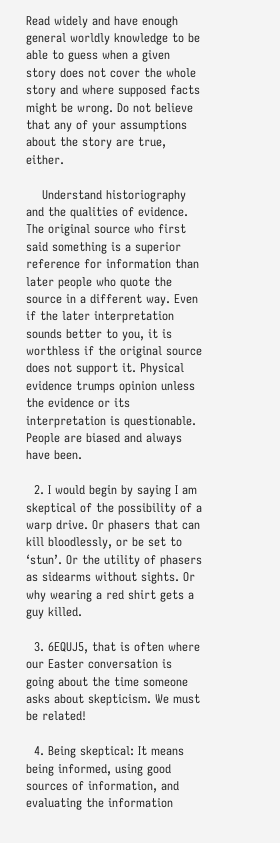Read widely and have enough general worldly knowledge to be able to guess when a given story does not cover the whole story and where supposed facts might be wrong. Do not believe that any of your assumptions about the story are true, either.

    Understand historiography and the qualities of evidence. The original source who first said something is a superior reference for information than later people who quote the source in a different way. Even if the later interpretation sounds better to you, it is worthless if the original source does not support it. Physical evidence trumps opinion unless the evidence or its interpretation is questionable. People are biased and always have been.

  2. I would begin by saying I am skeptical of the possibility of a warp drive. Or phasers that can kill bloodlessly, or be set to ‘stun’. Or the utility of phasers as sidearms without sights. Or why wearing a red shirt gets a guy killed.

  3. 6EQUJ5, that is often where our Easter conversation is going about the time someone asks about skepticism. We must be related!

  4. Being skeptical: It means being informed, using good sources of information, and evaluating the information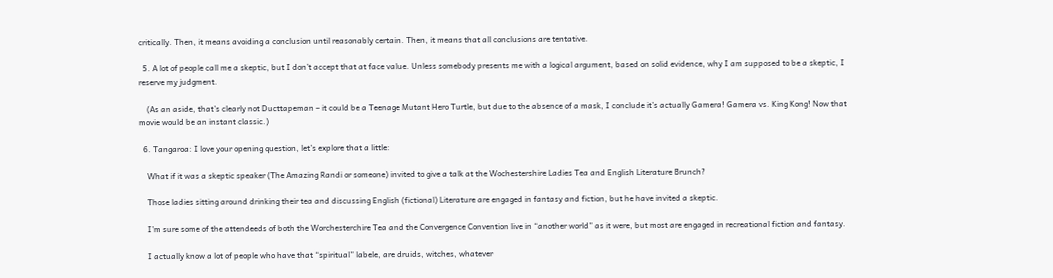critically. Then, it means avoiding a conclusion until reasonably certain. Then, it means that all conclusions are tentative.

  5. A lot of people call me a skeptic, but I don’t accept that at face value. Unless somebody presents me with a logical argument, based on solid evidence, why I am supposed to be a skeptic, I reserve my judgment.

    (As an aside, that’s clearly not Ducttapeman – it could be a Teenage Mutant Hero Turtle, but due to the absence of a mask, I conclude it’s actually Gamera! Gamera vs. King Kong! Now that movie would be an instant classic.)

  6. Tangaroa: I love your opening question, let’s explore that a little:

    What if it was a skeptic speaker (The Amazing Randi or someone) invited to give a talk at the Wochestershire Ladies Tea and English Literature Brunch?

    Those ladies sitting around drinking their tea and discussing English (fictional) Literature are engaged in fantasy and fiction, but he have invited a skeptic.

    I’m sure some of the attendeeds of both the Worchesterchire Tea and the Convergence Convention live in “another world” as it were, but most are engaged in recreational fiction and fantasy.

    I actually know a lot of people who have that “spiritual” labele, are druids, witches, whatever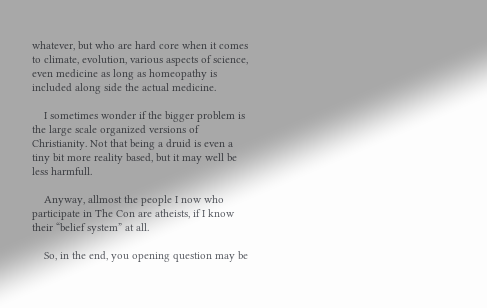whatever, but who are hard core when it comes to climate, evolution, various aspects of science, even medicine as long as homeopathy is included along side the actual medicine.

    I sometimes wonder if the bigger problem is the large scale organized versions of Christianity. Not that being a druid is even a tiny bit more reality based, but it may well be less harmfull.

    Anyway, allmost the people I now who participate in The Con are atheists, if I know their “belief system” at all.

    So, in the end, you opening question may be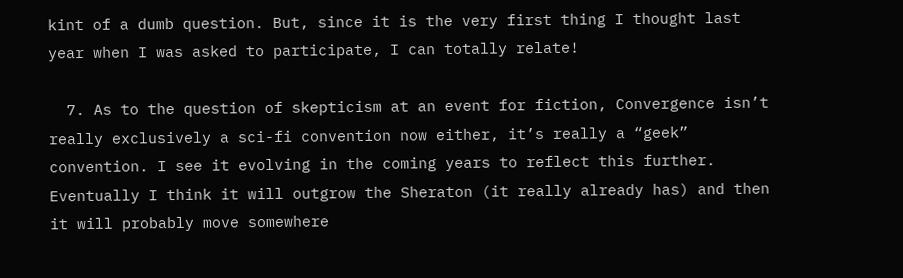kint of a dumb question. But, since it is the very first thing I thought last year when I was asked to participate, I can totally relate!

  7. As to the question of skepticism at an event for fiction, Convergence isn’t really exclusively a sci-fi convention now either, it’s really a “geek” convention. I see it evolving in the coming years to reflect this further. Eventually I think it will outgrow the Sheraton (it really already has) and then it will probably move somewhere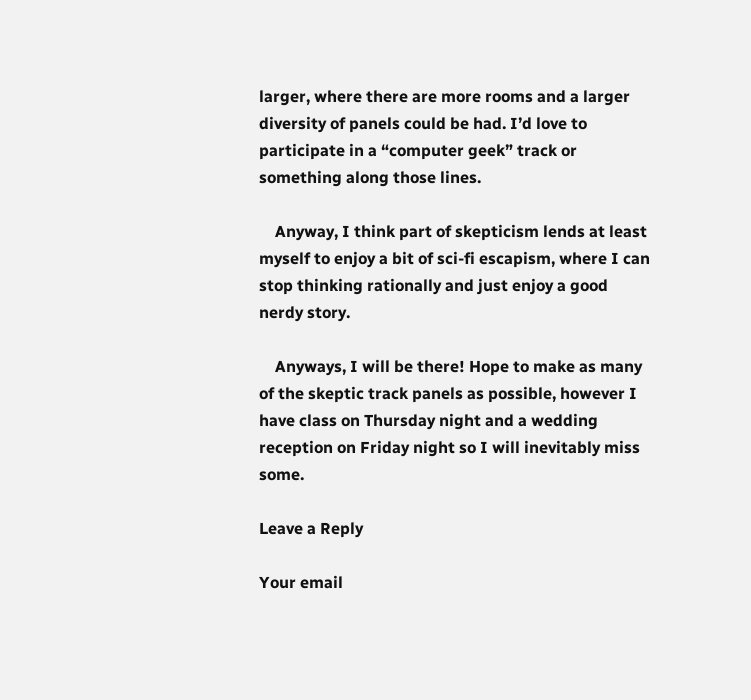larger, where there are more rooms and a larger diversity of panels could be had. I’d love to participate in a “computer geek” track or something along those lines.

    Anyway, I think part of skepticism lends at least myself to enjoy a bit of sci-fi escapism, where I can stop thinking rationally and just enjoy a good nerdy story.

    Anyways, I will be there! Hope to make as many of the skeptic track panels as possible, however I have class on Thursday night and a wedding reception on Friday night so I will inevitably miss some.

Leave a Reply

Your email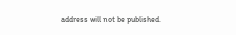address will not be published.